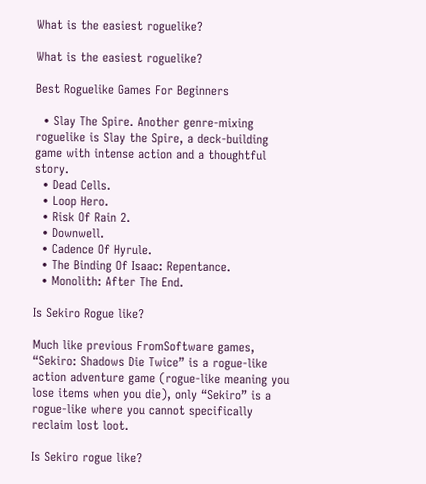What is the easiest roguelike?

What is the easiest roguelike?

Best Roguelike Games For Beginners

  • Slay The Spire. Another genre-mixing roguelike is Slay the Spire, a deck-building game with intense action and a thoughtful story.
  • Dead Cells.
  • Loop Hero.
  • Risk Of Rain 2.
  • Downwell.
  • Cadence Of Hyrule.
  • The Binding Of Isaac: Repentance.
  • Monolith: After The End.

Is Sekiro Rogue like?

Much like previous FromSoftware games, “Sekiro: Shadows Die Twice” is a rogue-like action adventure game (rogue-like meaning you lose items when you die), only “Sekiro” is a rogue-like where you cannot specifically reclaim lost loot.

Is Sekiro rogue like?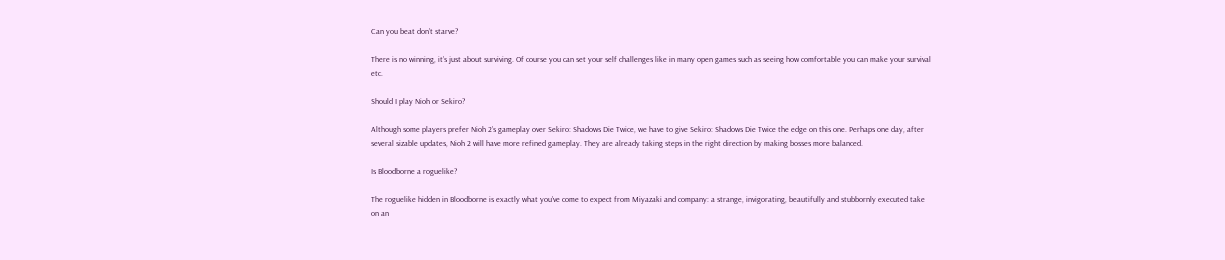Can you beat don’t starve?

There is no winning, it’s just about surviving. Of course you can set your self challenges like in many open games such as seeing how comfortable you can make your survival etc.

Should I play Nioh or Sekiro?

Although some players prefer Nioh 2’s gameplay over Sekiro: Shadows Die Twice, we have to give Sekiro: Shadows Die Twice the edge on this one. Perhaps one day, after several sizable updates, Nioh 2 will have more refined gameplay. They are already taking steps in the right direction by making bosses more balanced.

Is Bloodborne a roguelike?

The roguelike hidden in Bloodborne is exactly what you’ve come to expect from Miyazaki and company: a strange, invigorating, beautifully and stubbornly executed take on an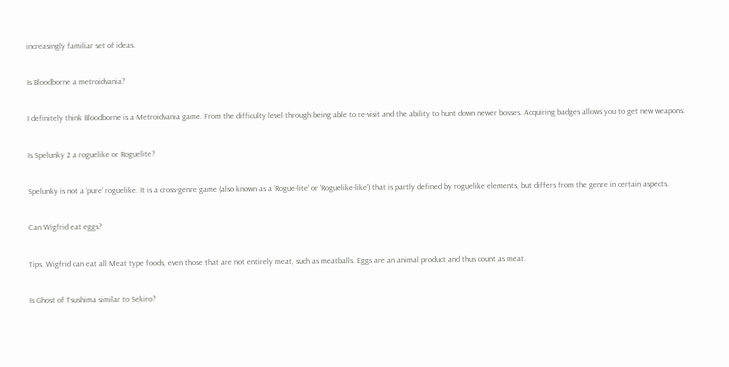increasingly familiar set of ideas.

Is Bloodborne a metroidvania?

I definitely think Bloodborne is a Metroidvania game. From the difficulty level through being able to re-visit and the ability to hunt down newer bosses. Acquiring badges allows you to get new weapons.

Is Spelunky 2 a roguelike or Roguelite?

Spelunky is not a ‘pure’ roguelike. It is a cross-genre game (also known as a ‘Rogue-lite’ or ‘Roguelike-like’) that is partly defined by roguelike elements, but differs from the genre in certain aspects.

Can Wigfrid eat eggs?

Tips. Wigfrid can eat all Meat type foods, even those that are not entirely meat, such as meatballs. Eggs are an animal product and thus count as meat.

Is Ghost of Tsushima similar to Sekiro?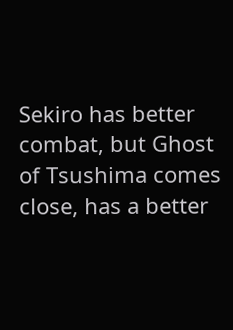Sekiro has better combat, but Ghost of Tsushima comes close, has a better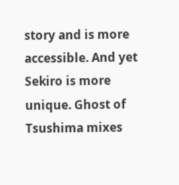story and is more accessible. And yet Sekiro is more unique. Ghost of Tsushima mixes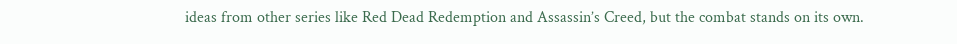ideas from other series like Red Dead Redemption and Assassin’s Creed, but the combat stands on its own.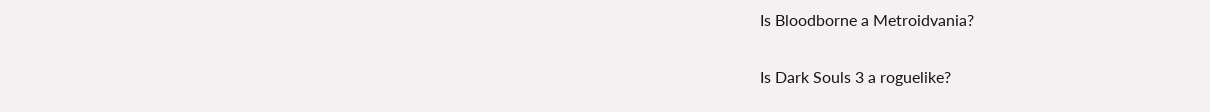Is Bloodborne a Metroidvania?

Is Dark Souls 3 a roguelike?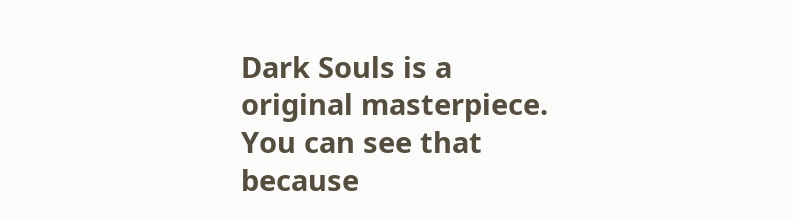Dark Souls is a original masterpiece. You can see that because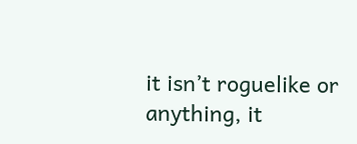it isn’t roguelike or anything, it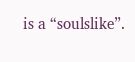is a “soulslike”.